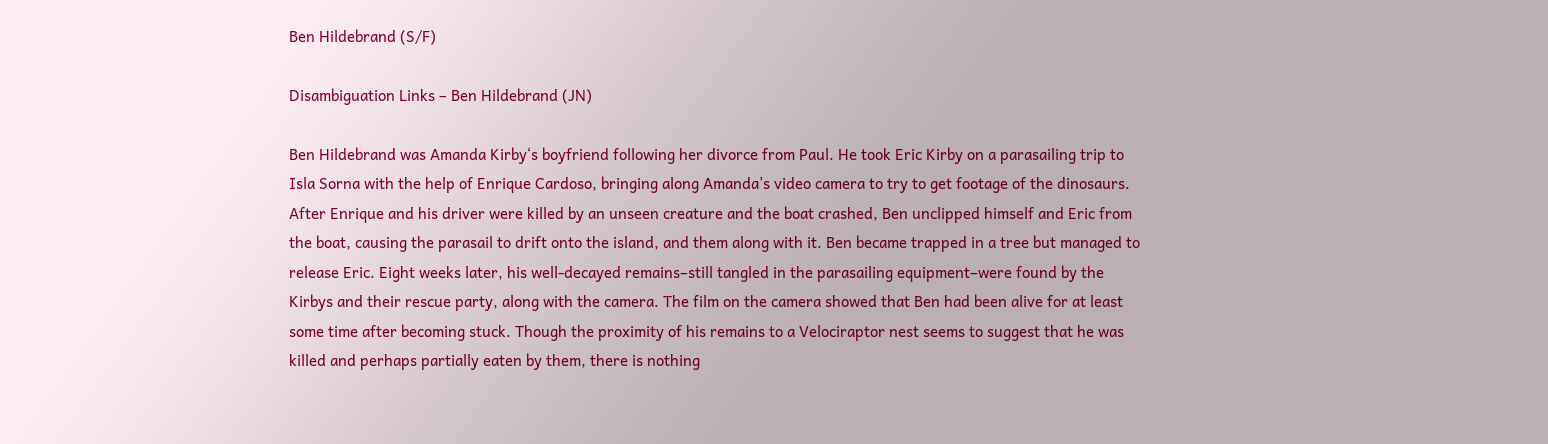Ben Hildebrand (S/F)

Disambiguation Links – Ben Hildebrand (JN)

Ben Hildebrand was Amanda Kirby‘s boyfriend following her divorce from Paul. He took Eric Kirby on a parasailing trip to Isla Sorna with the help of Enrique Cardoso, bringing along Amanda’s video camera to try to get footage of the dinosaurs. After Enrique and his driver were killed by an unseen creature and the boat crashed, Ben unclipped himself and Eric from the boat, causing the parasail to drift onto the island, and them along with it. Ben became trapped in a tree but managed to release Eric. Eight weeks later, his well-decayed remains–still tangled in the parasailing equipment–were found by the Kirbys and their rescue party, along with the camera. The film on the camera showed that Ben had been alive for at least some time after becoming stuck. Though the proximity of his remains to a Velociraptor nest seems to suggest that he was killed and perhaps partially eaten by them, there is nothing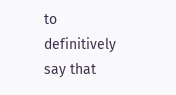to definitively say that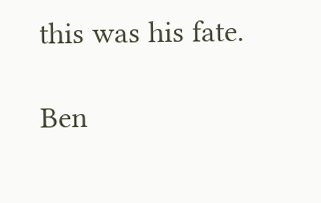this was his fate.

Ben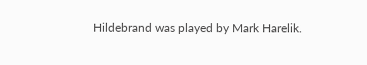Hildebrand was played by Mark Harelik.